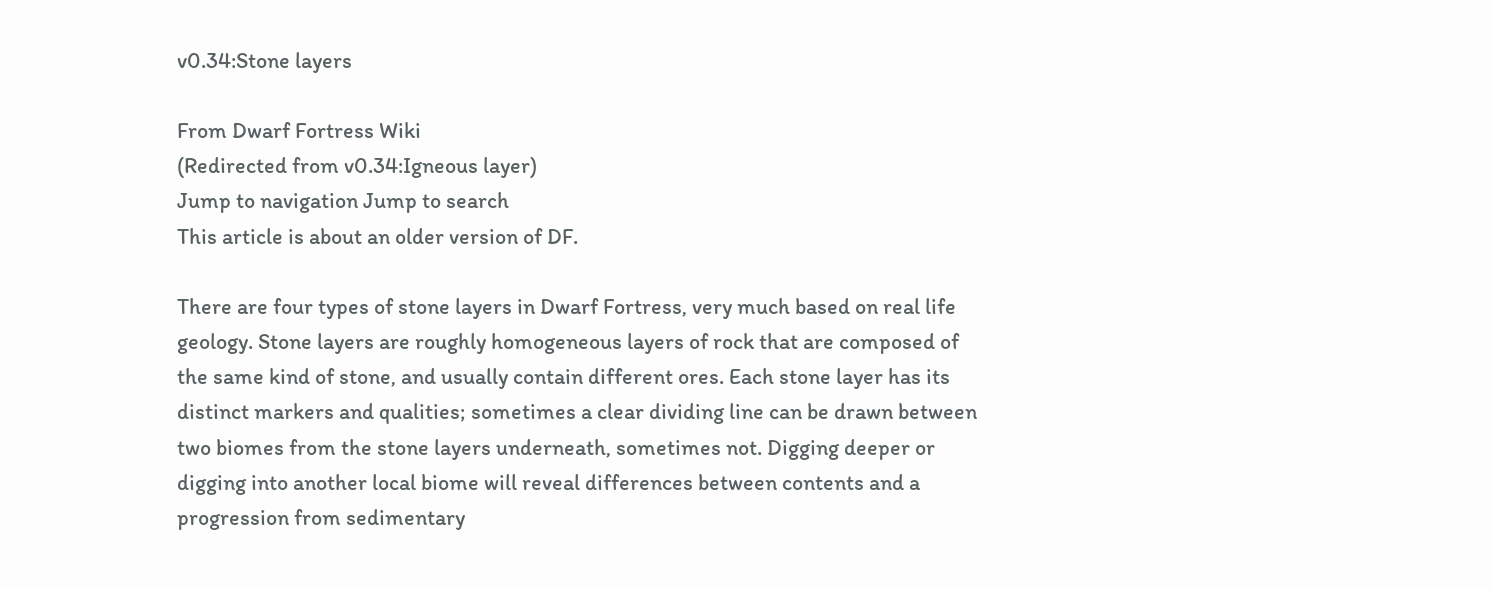v0.34:Stone layers

From Dwarf Fortress Wiki
(Redirected from v0.34:Igneous layer)
Jump to navigation Jump to search
This article is about an older version of DF.

There are four types of stone layers in Dwarf Fortress, very much based on real life geology. Stone layers are roughly homogeneous layers of rock that are composed of the same kind of stone, and usually contain different ores. Each stone layer has its distinct markers and qualities; sometimes a clear dividing line can be drawn between two biomes from the stone layers underneath, sometimes not. Digging deeper or digging into another local biome will reveal differences between contents and a progression from sedimentary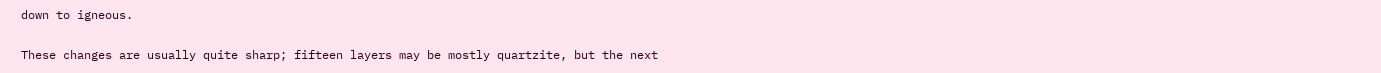down to igneous.

These changes are usually quite sharp; fifteen layers may be mostly quartzite, but the next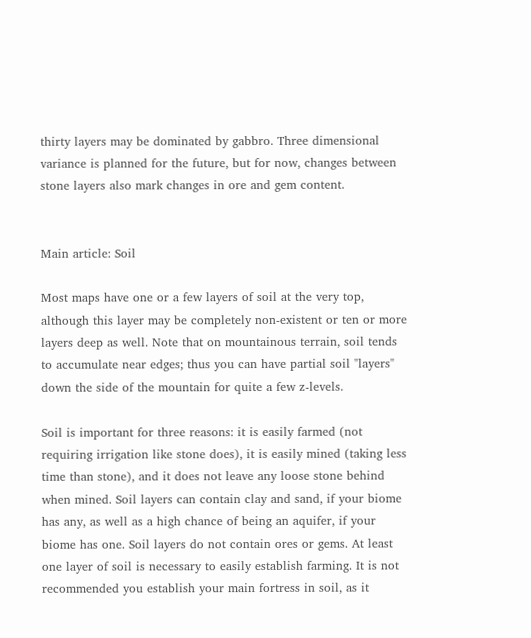thirty layers may be dominated by gabbro. Three dimensional variance is planned for the future, but for now, changes between stone layers also mark changes in ore and gem content.


Main article: Soil

Most maps have one or a few layers of soil at the very top, although this layer may be completely non-existent or ten or more layers deep as well. Note that on mountainous terrain, soil tends to accumulate near edges; thus you can have partial soil "layers" down the side of the mountain for quite a few z-levels.

Soil is important for three reasons: it is easily farmed (not requiring irrigation like stone does), it is easily mined (taking less time than stone), and it does not leave any loose stone behind when mined. Soil layers can contain clay and sand, if your biome has any, as well as a high chance of being an aquifer, if your biome has one. Soil layers do not contain ores or gems. At least one layer of soil is necessary to easily establish farming. It is not recommended you establish your main fortress in soil, as it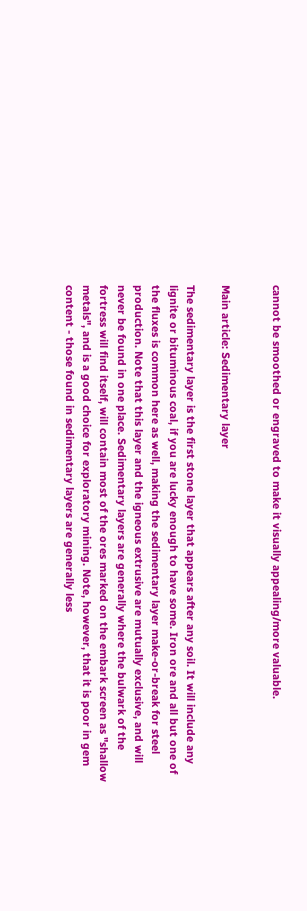cannot be smoothed or engraved to make it visually appealing/more valuable.


Main article: Sedimentary layer

The sedimentary layer is the first stone layer that appears after any soil. It will include any lignite or bituminous coal, if you are lucky enough to have some. Iron ore and all but one of the fluxes is common here as well, making the sedimentary layer make-or-break for steel production. Note that this layer and the igneous extrusive are mutually exclusive, and will never be found in one place. Sedimentary layers are generally where the bulwark of the fortress will find itself, will contain most of the ores marked on the embark screen as "shallow metals", and is a good choice for exploratory mining. Note, however, that it is poor in gem content - those found in sedimentary layers are generally less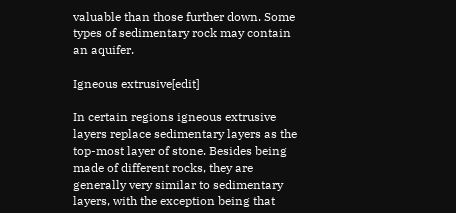valuable than those further down. Some types of sedimentary rock may contain an aquifer.

Igneous extrusive[edit]

In certain regions igneous extrusive layers replace sedimentary layers as the top-most layer of stone. Besides being made of different rocks, they are generally very similar to sedimentary layers, with the exception being that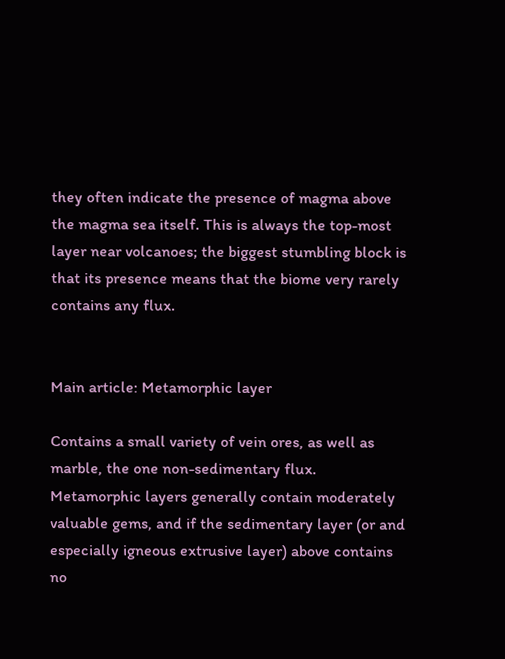they often indicate the presence of magma above the magma sea itself. This is always the top-most layer near volcanoes; the biggest stumbling block is that its presence means that the biome very rarely contains any flux.


Main article: Metamorphic layer

Contains a small variety of vein ores, as well as marble, the one non-sedimentary flux. Metamorphic layers generally contain moderately valuable gems, and if the sedimentary layer (or and especially igneous extrusive layer) above contains no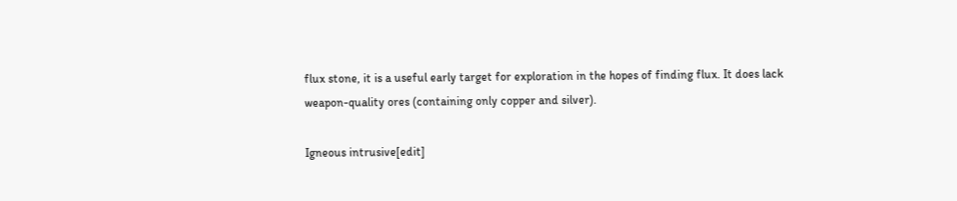flux stone, it is a useful early target for exploration in the hopes of finding flux. It does lack weapon-quality ores (containing only copper and silver).

Igneous intrusive[edit]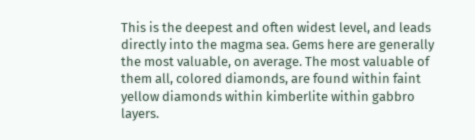This is the deepest and often widest level, and leads directly into the magma sea. Gems here are generally the most valuable, on average. The most valuable of them all, colored diamonds, are found within faint yellow diamonds within kimberlite within gabbro layers.